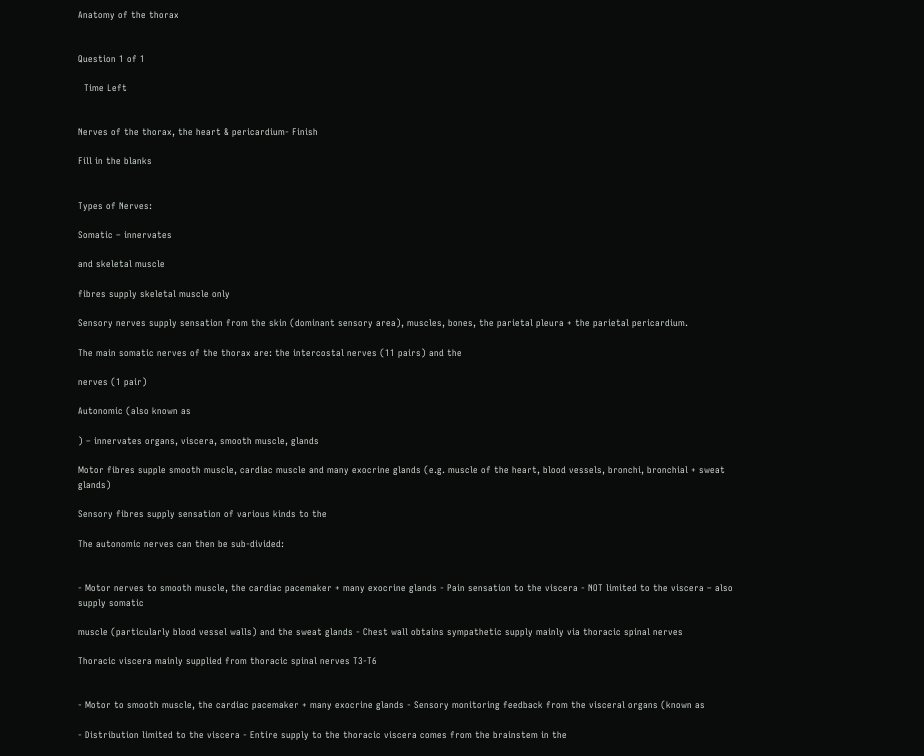Anatomy of the thorax


Question 1 of 1

  Time Left


Nerves of the thorax, the heart & pericardium- Finish

Fill in the blanks


Types of Nerves:

Somatic – innervates

and skeletal muscle

fibres supply skeletal muscle only

Sensory nerves supply sensation from the skin (dominant sensory area), muscles, bones, the parietal pleura + the parietal pericardium.

The main somatic nerves of the thorax are: the intercostal nerves (11 pairs) and the

nerves (1 pair)

Autonomic (also known as

) – innervates organs, viscera, smooth muscle, glands

Motor fibres supple smooth muscle, cardiac muscle and many exocrine glands (e.g. muscle of the heart, blood vessels, bronchi, bronchial + sweat glands)

Sensory fibres supply sensation of various kinds to the

The autonomic nerves can then be sub-divided:


- Motor nerves to smooth muscle, the cardiac pacemaker + many exocrine glands - Pain sensation to the viscera - NOT limited to the viscera – also supply somatic

muscle (particularly blood vessel walls) and the sweat glands - Chest wall obtains sympathetic supply mainly via thoracic spinal nerves

Thoracic viscera mainly supplied from thoracic spinal nerves T3-T6


- Motor to smooth muscle, the cardiac pacemaker + many exocrine glands - Sensory monitoring feedback from the visceral organs (known as

- Distribution limited to the viscera - Entire supply to the thoracic viscera comes from the brainstem in the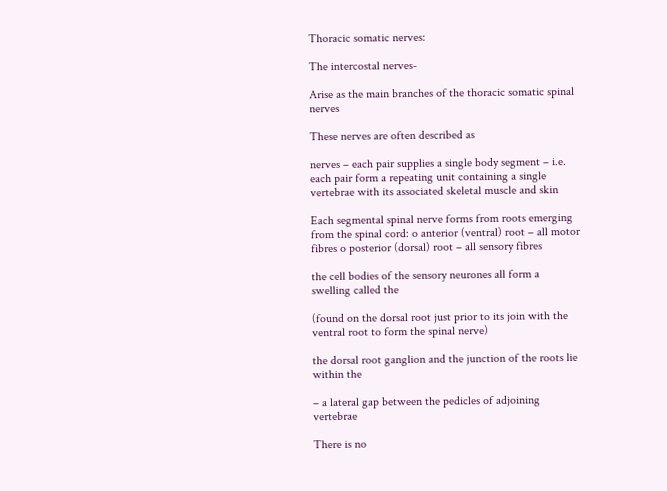Thoracic somatic nerves:

The intercostal nerves-

Arise as the main branches of the thoracic somatic spinal nerves

These nerves are often described as

nerves – each pair supplies a single body segment – i.e. each pair form a repeating unit containing a single vertebrae with its associated skeletal muscle and skin

Each segmental spinal nerve forms from roots emerging from the spinal cord: o anterior (ventral) root – all motor fibres o posterior (dorsal) root – all sensory fibres

the cell bodies of the sensory neurones all form a swelling called the

(found on the dorsal root just prior to its join with the ventral root to form the spinal nerve)

the dorsal root ganglion and the junction of the roots lie within the

– a lateral gap between the pedicles of adjoining vertebrae

There is no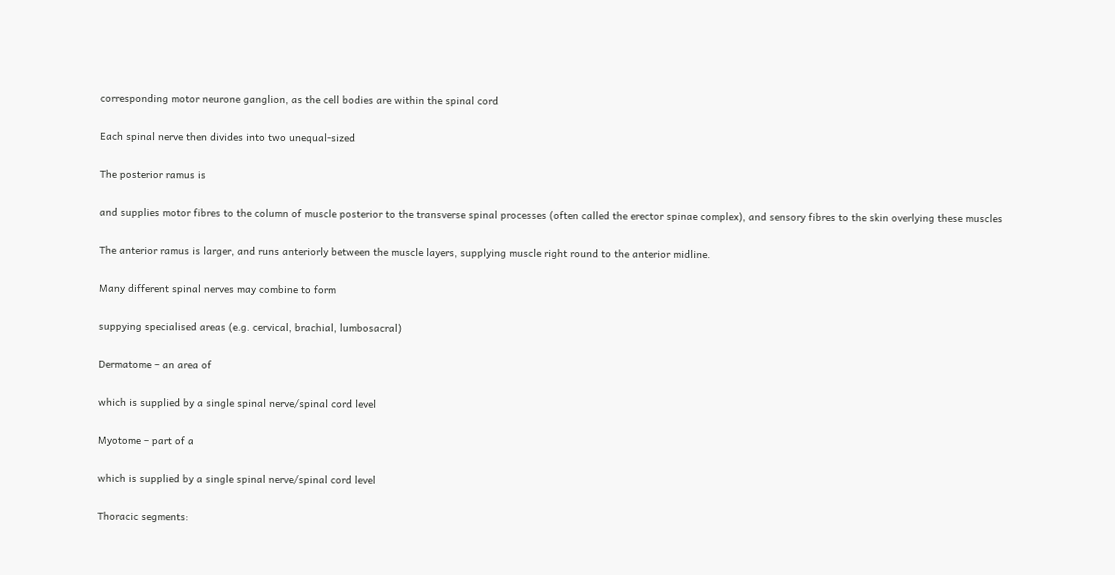corresponding motor neurone ganglion, as the cell bodies are within the spinal cord

Each spinal nerve then divides into two unequal-sized

The posterior ramus is

and supplies motor fibres to the column of muscle posterior to the transverse spinal processes (often called the erector spinae complex), and sensory fibres to the skin overlying these muscles

The anterior ramus is larger, and runs anteriorly between the muscle layers, supplying muscle right round to the anterior midline.

Many different spinal nerves may combine to form

suppying specialised areas (e.g. cervical, brachial, lumbosacral)

Dermatome – an area of

which is supplied by a single spinal nerve/spinal cord level

Myotome – part of a

which is supplied by a single spinal nerve/spinal cord level

Thoracic segments: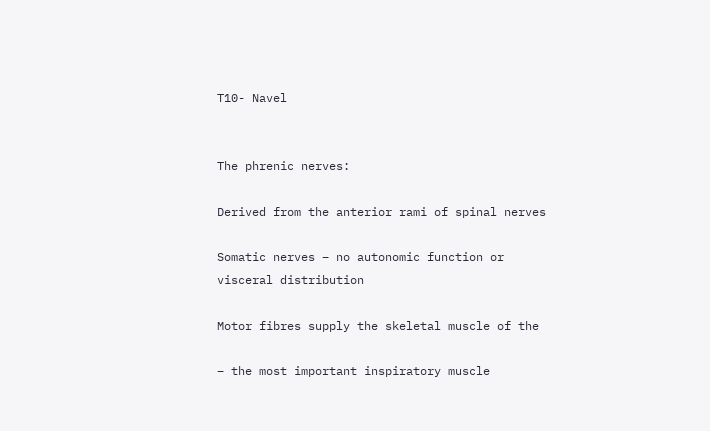T10- Navel


The phrenic nerves:

Derived from the anterior rami of spinal nerves

Somatic nerves – no autonomic function or visceral distribution

Motor fibres supply the skeletal muscle of the

– the most important inspiratory muscle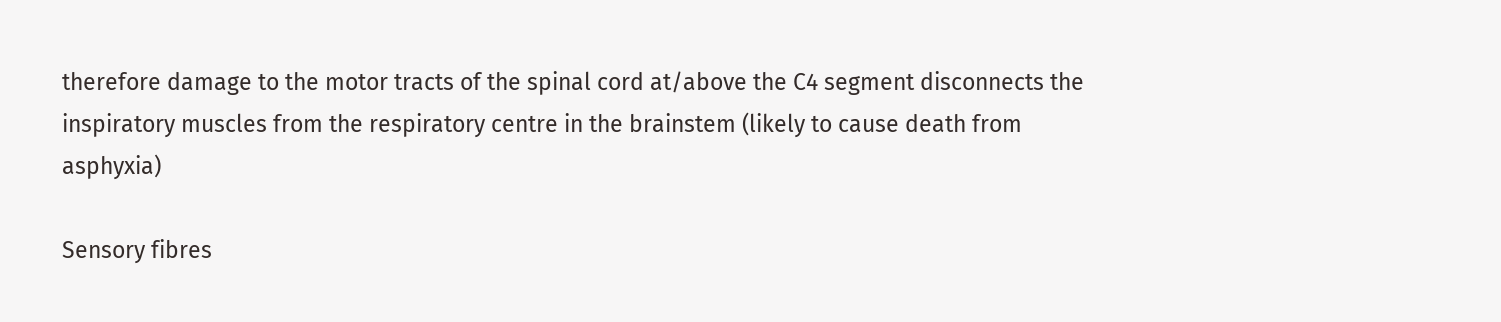therefore damage to the motor tracts of the spinal cord at/above the C4 segment disconnects the inspiratory muscles from the respiratory centre in the brainstem (likely to cause death from asphyxia)

Sensory fibres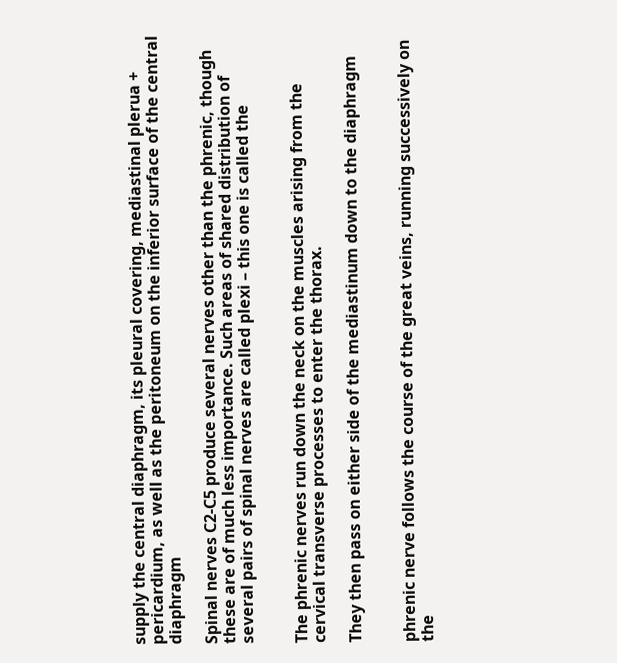supply the central diaphragm, its pleural covering, mediastinal plerua + pericardium, as well as the peritoneum on the inferior surface of the central diaphragm

Spinal nerves C2-C5 produce several nerves other than the phrenic, though these are of much less importance. Such areas of shared distribution of several pairs of spinal nerves are called plexi – this one is called the


The phrenic nerves run down the neck on the muscles arising from the cervical transverse processes to enter the thorax.

They then pass on either side of the mediastinum down to the diaphragm


phrenic nerve follows the course of the great veins, running successively on the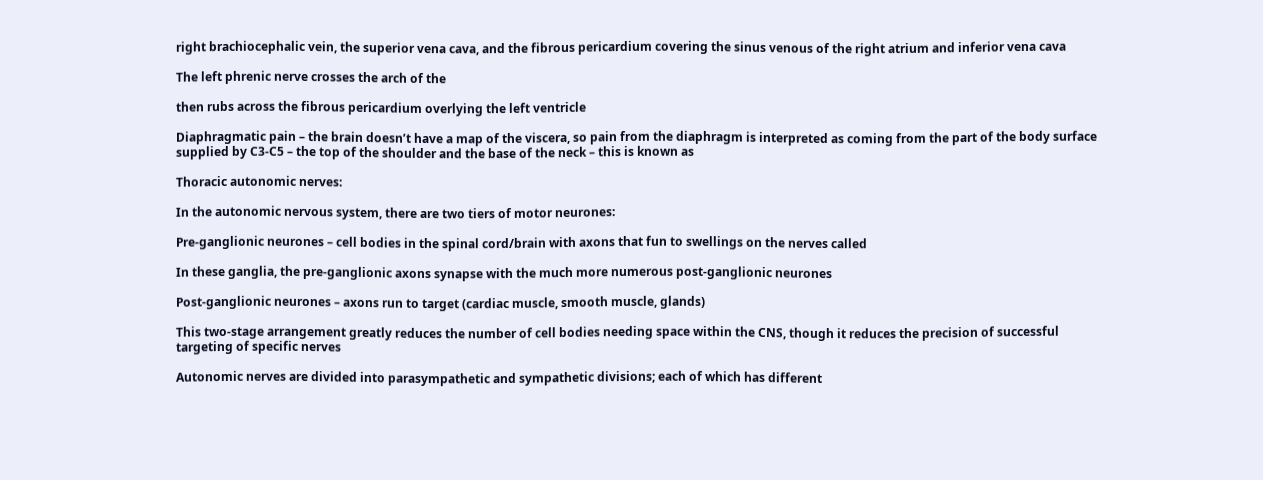right brachiocephalic vein, the superior vena cava, and the fibrous pericardium covering the sinus venous of the right atrium and inferior vena cava

The left phrenic nerve crosses the arch of the

then rubs across the fibrous pericardium overlying the left ventricle

Diaphragmatic pain – the brain doesn’t have a map of the viscera, so pain from the diaphragm is interpreted as coming from the part of the body surface supplied by C3-C5 – the top of the shoulder and the base of the neck – this is known as

Thoracic autonomic nerves:

In the autonomic nervous system, there are two tiers of motor neurones:

Pre-ganglionic neurones – cell bodies in the spinal cord/brain with axons that fun to swellings on the nerves called

In these ganglia, the pre-ganglionic axons synapse with the much more numerous post-ganglionic neurones

Post-ganglionic neurones – axons run to target (cardiac muscle, smooth muscle, glands)

This two-stage arrangement greatly reduces the number of cell bodies needing space within the CNS, though it reduces the precision of successful targeting of specific nerves

Autonomic nerves are divided into parasympathetic and sympathetic divisions; each of which has different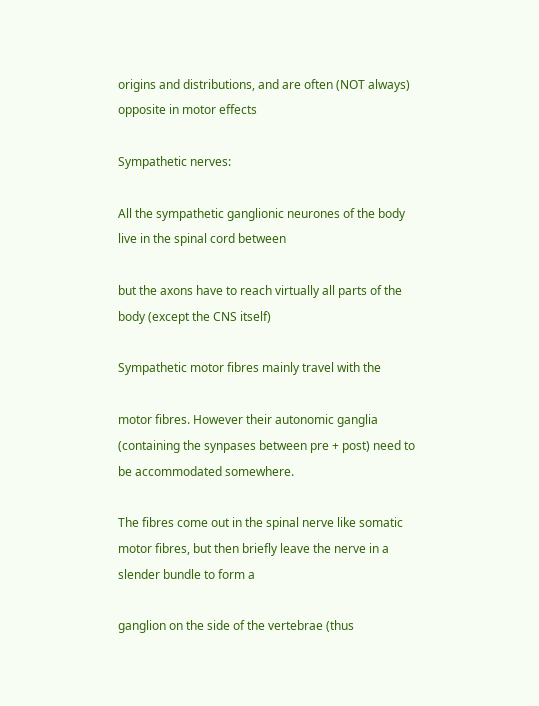origins and distributions, and are often (NOT always) opposite in motor effects

Sympathetic nerves:

All the sympathetic ganglionic neurones of the body live in the spinal cord between

but the axons have to reach virtually all parts of the body (except the CNS itself)

Sympathetic motor fibres mainly travel with the

motor fibres. However their autonomic ganglia (containing the synpases between pre + post) need to be accommodated somewhere.

The fibres come out in the spinal nerve like somatic motor fibres, but then briefly leave the nerve in a slender bundle to form a

ganglion on the side of the vertebrae (thus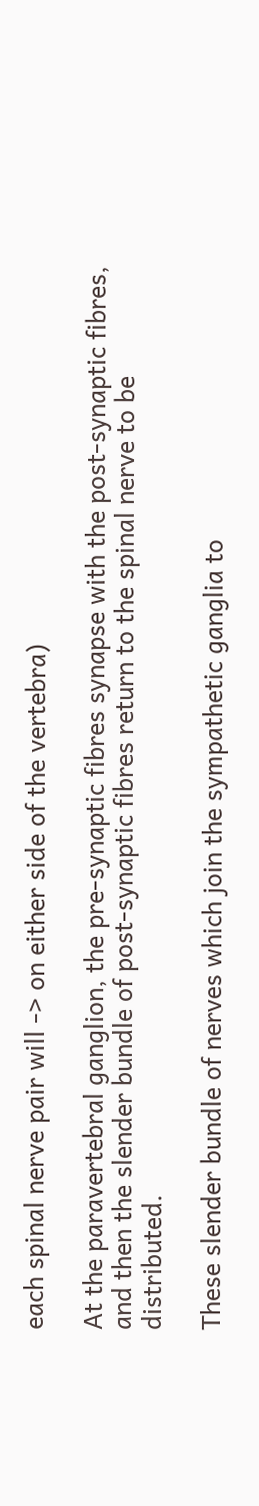each spinal nerve pair will -> on either side of the vertebra)

At the paravertebral ganglion, the pre-synaptic fibres synapse with the post-synaptic fibres, and then the slender bundle of post-synaptic fibres return to the spinal nerve to be distributed.

These slender bundle of nerves which join the sympathetic ganglia to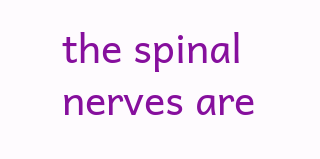the spinal nerves are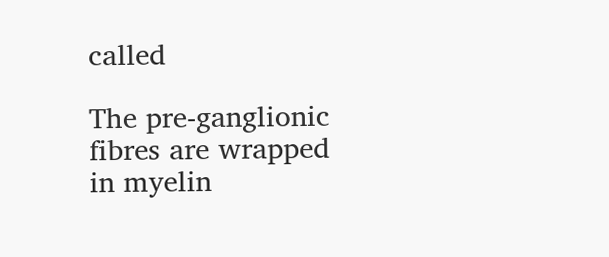called

The pre-ganglionic fibres are wrapped in myelin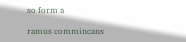so form a

ramus commincans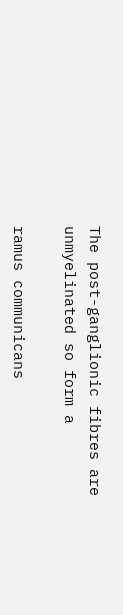The post-ganglionic fibres are unmyelinated so form a

ramus communicans